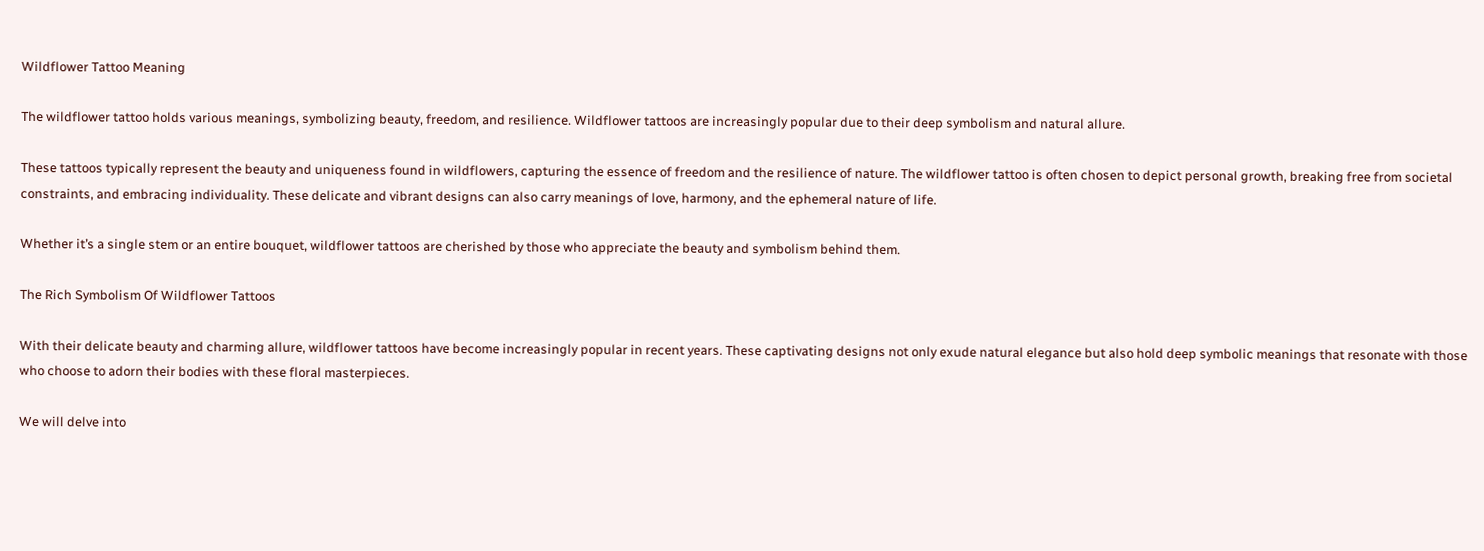Wildflower Tattoo Meaning

The wildflower tattoo holds various meanings, symbolizing beauty, freedom, and resilience. Wildflower tattoos are increasingly popular due to their deep symbolism and natural allure.

These tattoos typically represent the beauty and uniqueness found in wildflowers, capturing the essence of freedom and the resilience of nature. The wildflower tattoo is often chosen to depict personal growth, breaking free from societal constraints, and embracing individuality. These delicate and vibrant designs can also carry meanings of love, harmony, and the ephemeral nature of life.

Whether it’s a single stem or an entire bouquet, wildflower tattoos are cherished by those who appreciate the beauty and symbolism behind them.

The Rich Symbolism Of Wildflower Tattoos

With their delicate beauty and charming allure, wildflower tattoos have become increasingly popular in recent years. These captivating designs not only exude natural elegance but also hold deep symbolic meanings that resonate with those who choose to adorn their bodies with these floral masterpieces.

We will delve into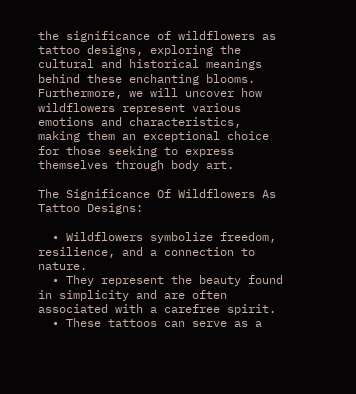the significance of wildflowers as tattoo designs, exploring the cultural and historical meanings behind these enchanting blooms. Furthermore, we will uncover how wildflowers represent various emotions and characteristics, making them an exceptional choice for those seeking to express themselves through body art.

The Significance Of Wildflowers As Tattoo Designs:

  • Wildflowers symbolize freedom, resilience, and a connection to nature.
  • They represent the beauty found in simplicity and are often associated with a carefree spirit.
  • These tattoos can serve as a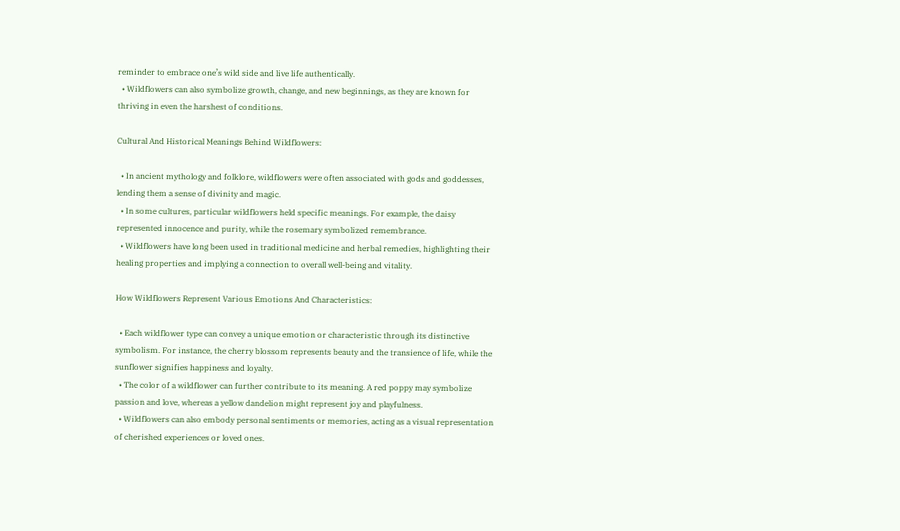reminder to embrace one’s wild side and live life authentically.
  • Wildflowers can also symbolize growth, change, and new beginnings, as they are known for thriving in even the harshest of conditions.

Cultural And Historical Meanings Behind Wildflowers:

  • In ancient mythology and folklore, wildflowers were often associated with gods and goddesses, lending them a sense of divinity and magic.
  • In some cultures, particular wildflowers held specific meanings. For example, the daisy represented innocence and purity, while the rosemary symbolized remembrance.
  • Wildflowers have long been used in traditional medicine and herbal remedies, highlighting their healing properties and implying a connection to overall well-being and vitality.

How Wildflowers Represent Various Emotions And Characteristics:

  • Each wildflower type can convey a unique emotion or characteristic through its distinctive symbolism. For instance, the cherry blossom represents beauty and the transience of life, while the sunflower signifies happiness and loyalty.
  • The color of a wildflower can further contribute to its meaning. A red poppy may symbolize passion and love, whereas a yellow dandelion might represent joy and playfulness.
  • Wildflowers can also embody personal sentiments or memories, acting as a visual representation of cherished experiences or loved ones.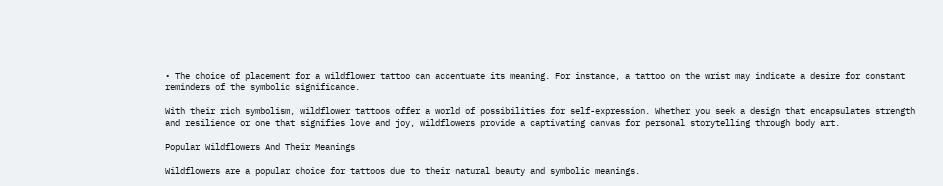• The choice of placement for a wildflower tattoo can accentuate its meaning. For instance, a tattoo on the wrist may indicate a desire for constant reminders of the symbolic significance.

With their rich symbolism, wildflower tattoos offer a world of possibilities for self-expression. Whether you seek a design that encapsulates strength and resilience or one that signifies love and joy, wildflowers provide a captivating canvas for personal storytelling through body art.

Popular Wildflowers And Their Meanings

Wildflowers are a popular choice for tattoos due to their natural beauty and symbolic meanings.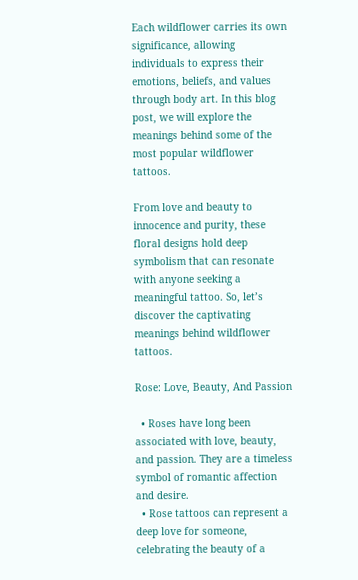Each wildflower carries its own significance, allowing individuals to express their emotions, beliefs, and values through body art. In this blog post, we will explore the meanings behind some of the most popular wildflower tattoos.

From love and beauty to innocence and purity, these floral designs hold deep symbolism that can resonate with anyone seeking a meaningful tattoo. So, let’s discover the captivating meanings behind wildflower tattoos.

Rose: Love, Beauty, And Passion

  • Roses have long been associated with love, beauty, and passion. They are a timeless symbol of romantic affection and desire.
  • Rose tattoos can represent a deep love for someone, celebrating the beauty of a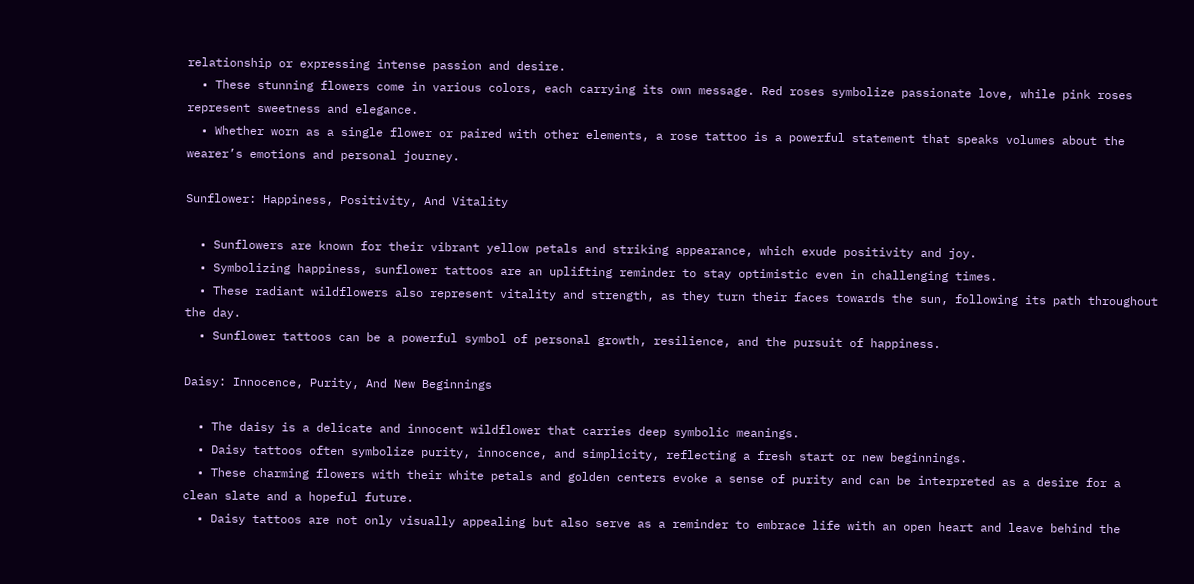relationship or expressing intense passion and desire.
  • These stunning flowers come in various colors, each carrying its own message. Red roses symbolize passionate love, while pink roses represent sweetness and elegance.
  • Whether worn as a single flower or paired with other elements, a rose tattoo is a powerful statement that speaks volumes about the wearer’s emotions and personal journey.

Sunflower: Happiness, Positivity, And Vitality

  • Sunflowers are known for their vibrant yellow petals and striking appearance, which exude positivity and joy.
  • Symbolizing happiness, sunflower tattoos are an uplifting reminder to stay optimistic even in challenging times.
  • These radiant wildflowers also represent vitality and strength, as they turn their faces towards the sun, following its path throughout the day.
  • Sunflower tattoos can be a powerful symbol of personal growth, resilience, and the pursuit of happiness.

Daisy: Innocence, Purity, And New Beginnings

  • The daisy is a delicate and innocent wildflower that carries deep symbolic meanings.
  • Daisy tattoos often symbolize purity, innocence, and simplicity, reflecting a fresh start or new beginnings.
  • These charming flowers with their white petals and golden centers evoke a sense of purity and can be interpreted as a desire for a clean slate and a hopeful future.
  • Daisy tattoos are not only visually appealing but also serve as a reminder to embrace life with an open heart and leave behind the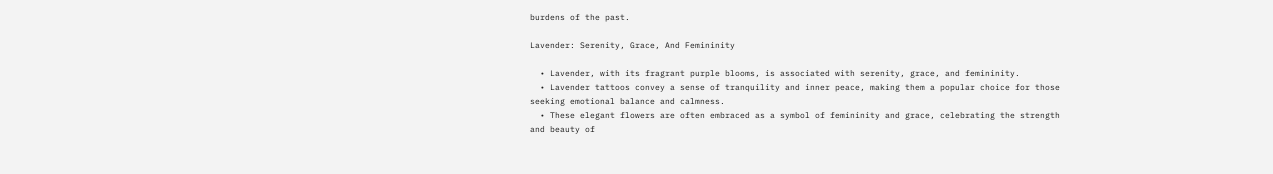burdens of the past.

Lavender: Serenity, Grace, And Femininity

  • Lavender, with its fragrant purple blooms, is associated with serenity, grace, and femininity.
  • Lavender tattoos convey a sense of tranquility and inner peace, making them a popular choice for those seeking emotional balance and calmness.
  • These elegant flowers are often embraced as a symbol of femininity and grace, celebrating the strength and beauty of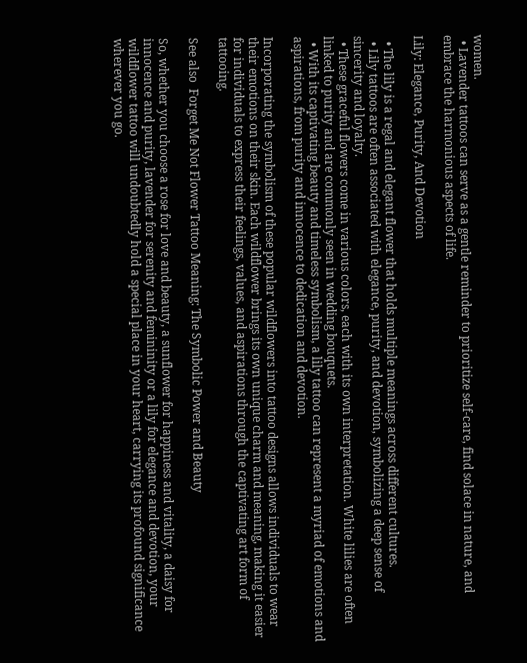women.
  • Lavender tattoos can serve as a gentle reminder to prioritize self-care, find solace in nature, and embrace the harmonious aspects of life.

Lily: Elegance, Purity, And Devotion

  • The lily is a regal and elegant flower that holds multiple meanings across different cultures.
  • Lily tattoos are often associated with elegance, purity, and devotion, symbolizing a deep sense of sincerity and loyalty.
  • These graceful flowers come in various colors, each with its own interpretation. White lilies are often linked to purity and are commonly seen in wedding bouquets.
  • With its captivating beauty and timeless symbolism, a lily tattoo can represent a myriad of emotions and aspirations, from purity and innocence to dedication and devotion.

Incorporating the symbolism of these popular wildflowers into tattoo designs allows individuals to wear their emotions on their skin. Each wildflower brings its own unique charm and meaning, making it easier for individuals to express their feelings, values, and aspirations through the captivating art form of tattooing.

See also  Forget Me Not Flower Tattoo Meaning: The Symbolic Power and Beauty

So, whether you choose a rose for love and beauty, a sunflower for happiness and vitality, a daisy for innocence and purity, lavender for serenity and femininity or a lily for elegance and devotion, your wildflower tattoo will undoubtedly hold a special place in your heart, carrying its profound significance wherever you go.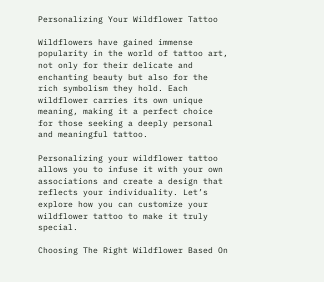Personalizing Your Wildflower Tattoo

Wildflowers have gained immense popularity in the world of tattoo art, not only for their delicate and enchanting beauty but also for the rich symbolism they hold. Each wildflower carries its own unique meaning, making it a perfect choice for those seeking a deeply personal and meaningful tattoo.

Personalizing your wildflower tattoo allows you to infuse it with your own associations and create a design that reflects your individuality. Let’s explore how you can customize your wildflower tattoo to make it truly special.

Choosing The Right Wildflower Based On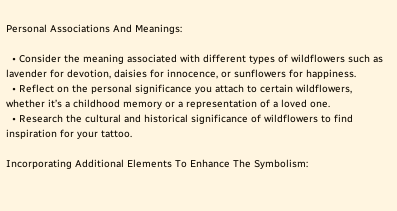Personal Associations And Meanings:

  • Consider the meaning associated with different types of wildflowers such as lavender for devotion, daisies for innocence, or sunflowers for happiness.
  • Reflect on the personal significance you attach to certain wildflowers, whether it’s a childhood memory or a representation of a loved one.
  • Research the cultural and historical significance of wildflowers to find inspiration for your tattoo.

Incorporating Additional Elements To Enhance The Symbolism: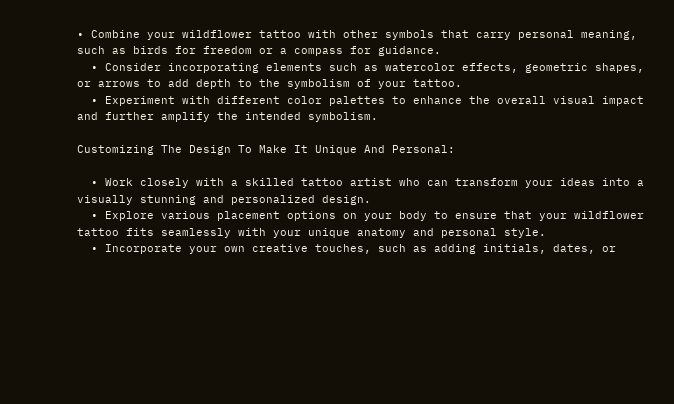• Combine your wildflower tattoo with other symbols that carry personal meaning, such as birds for freedom or a compass for guidance.
  • Consider incorporating elements such as watercolor effects, geometric shapes, or arrows to add depth to the symbolism of your tattoo.
  • Experiment with different color palettes to enhance the overall visual impact and further amplify the intended symbolism.

Customizing The Design To Make It Unique And Personal:

  • Work closely with a skilled tattoo artist who can transform your ideas into a visually stunning and personalized design.
  • Explore various placement options on your body to ensure that your wildflower tattoo fits seamlessly with your unique anatomy and personal style.
  • Incorporate your own creative touches, such as adding initials, dates, or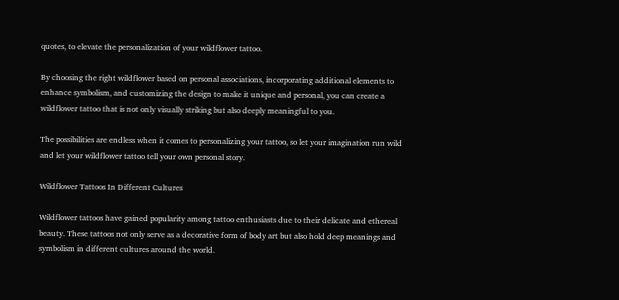quotes, to elevate the personalization of your wildflower tattoo.

By choosing the right wildflower based on personal associations, incorporating additional elements to enhance symbolism, and customizing the design to make it unique and personal, you can create a wildflower tattoo that is not only visually striking but also deeply meaningful to you.

The possibilities are endless when it comes to personalizing your tattoo, so let your imagination run wild and let your wildflower tattoo tell your own personal story.

Wildflower Tattoos In Different Cultures

Wildflower tattoos have gained popularity among tattoo enthusiasts due to their delicate and ethereal beauty. These tattoos not only serve as a decorative form of body art but also hold deep meanings and symbolism in different cultures around the world.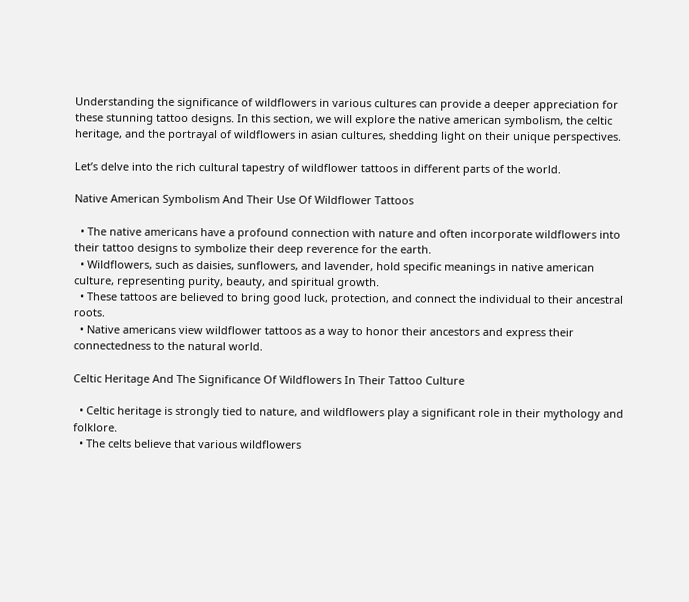Understanding the significance of wildflowers in various cultures can provide a deeper appreciation for these stunning tattoo designs. In this section, we will explore the native american symbolism, the celtic heritage, and the portrayal of wildflowers in asian cultures, shedding light on their unique perspectives.

Let’s delve into the rich cultural tapestry of wildflower tattoos in different parts of the world.

Native American Symbolism And Their Use Of Wildflower Tattoos

  • The native americans have a profound connection with nature and often incorporate wildflowers into their tattoo designs to symbolize their deep reverence for the earth.
  • Wildflowers, such as daisies, sunflowers, and lavender, hold specific meanings in native american culture, representing purity, beauty, and spiritual growth.
  • These tattoos are believed to bring good luck, protection, and connect the individual to their ancestral roots.
  • Native americans view wildflower tattoos as a way to honor their ancestors and express their connectedness to the natural world.

Celtic Heritage And The Significance Of Wildflowers In Their Tattoo Culture

  • Celtic heritage is strongly tied to nature, and wildflowers play a significant role in their mythology and folklore.
  • The celts believe that various wildflowers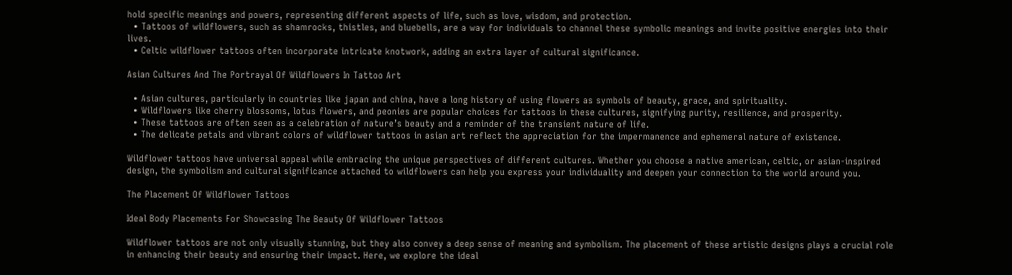hold specific meanings and powers, representing different aspects of life, such as love, wisdom, and protection.
  • Tattoos of wildflowers, such as shamrocks, thistles, and bluebells, are a way for individuals to channel these symbolic meanings and invite positive energies into their lives.
  • Celtic wildflower tattoos often incorporate intricate knotwork, adding an extra layer of cultural significance.

Asian Cultures And The Portrayal Of Wildflowers In Tattoo Art

  • Asian cultures, particularly in countries like japan and china, have a long history of using flowers as symbols of beauty, grace, and spirituality.
  • Wildflowers like cherry blossoms, lotus flowers, and peonies are popular choices for tattoos in these cultures, signifying purity, resilience, and prosperity.
  • These tattoos are often seen as a celebration of nature’s beauty and a reminder of the transient nature of life.
  • The delicate petals and vibrant colors of wildflower tattoos in asian art reflect the appreciation for the impermanence and ephemeral nature of existence.

Wildflower tattoos have universal appeal while embracing the unique perspectives of different cultures. Whether you choose a native american, celtic, or asian-inspired design, the symbolism and cultural significance attached to wildflowers can help you express your individuality and deepen your connection to the world around you.

The Placement Of Wildflower Tattoos

Ideal Body Placements For Showcasing The Beauty Of Wildflower Tattoos

Wildflower tattoos are not only visually stunning, but they also convey a deep sense of meaning and symbolism. The placement of these artistic designs plays a crucial role in enhancing their beauty and ensuring their impact. Here, we explore the ideal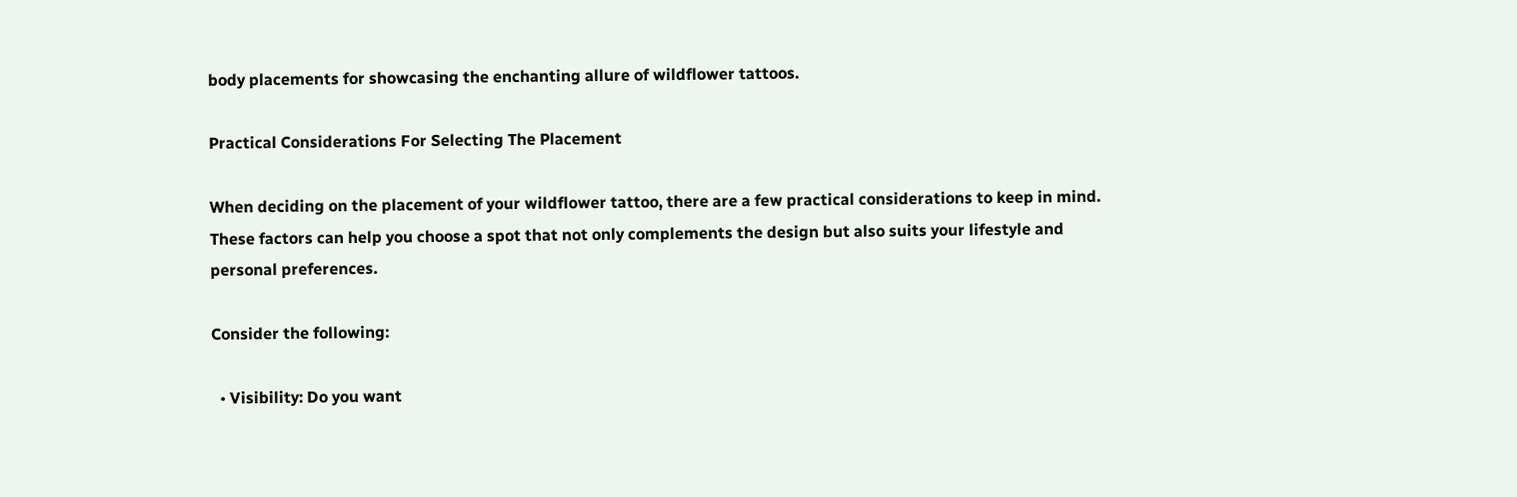body placements for showcasing the enchanting allure of wildflower tattoos.

Practical Considerations For Selecting The Placement

When deciding on the placement of your wildflower tattoo, there are a few practical considerations to keep in mind. These factors can help you choose a spot that not only complements the design but also suits your lifestyle and personal preferences.

Consider the following:

  • Visibility: Do you want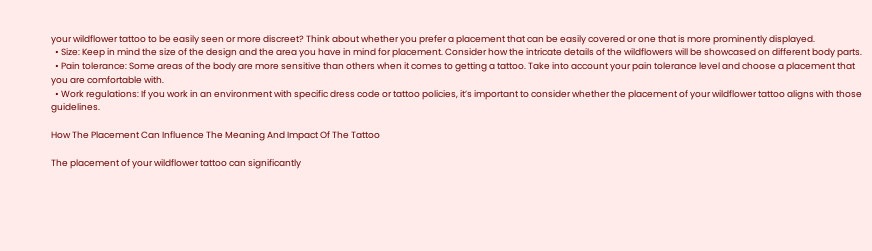your wildflower tattoo to be easily seen or more discreet? Think about whether you prefer a placement that can be easily covered or one that is more prominently displayed.
  • Size: Keep in mind the size of the design and the area you have in mind for placement. Consider how the intricate details of the wildflowers will be showcased on different body parts.
  • Pain tolerance: Some areas of the body are more sensitive than others when it comes to getting a tattoo. Take into account your pain tolerance level and choose a placement that you are comfortable with.
  • Work regulations: If you work in an environment with specific dress code or tattoo policies, it’s important to consider whether the placement of your wildflower tattoo aligns with those guidelines.

How The Placement Can Influence The Meaning And Impact Of The Tattoo

The placement of your wildflower tattoo can significantly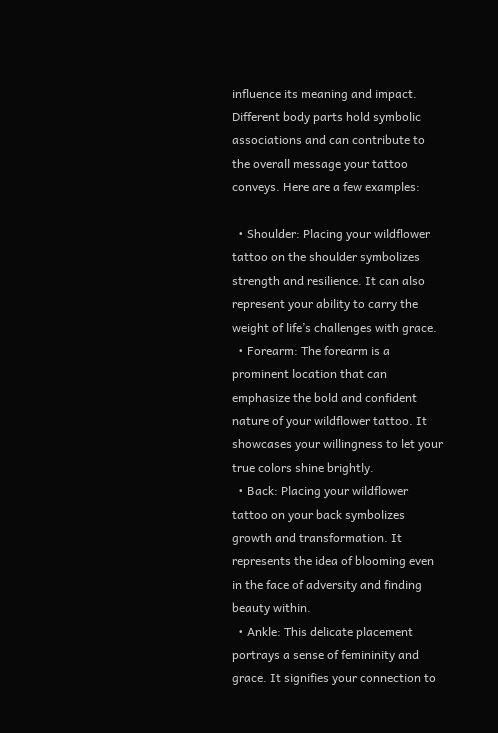influence its meaning and impact. Different body parts hold symbolic associations and can contribute to the overall message your tattoo conveys. Here are a few examples:

  • Shoulder: Placing your wildflower tattoo on the shoulder symbolizes strength and resilience. It can also represent your ability to carry the weight of life’s challenges with grace.
  • Forearm: The forearm is a prominent location that can emphasize the bold and confident nature of your wildflower tattoo. It showcases your willingness to let your true colors shine brightly.
  • Back: Placing your wildflower tattoo on your back symbolizes growth and transformation. It represents the idea of blooming even in the face of adversity and finding beauty within.
  • Ankle: This delicate placement portrays a sense of femininity and grace. It signifies your connection to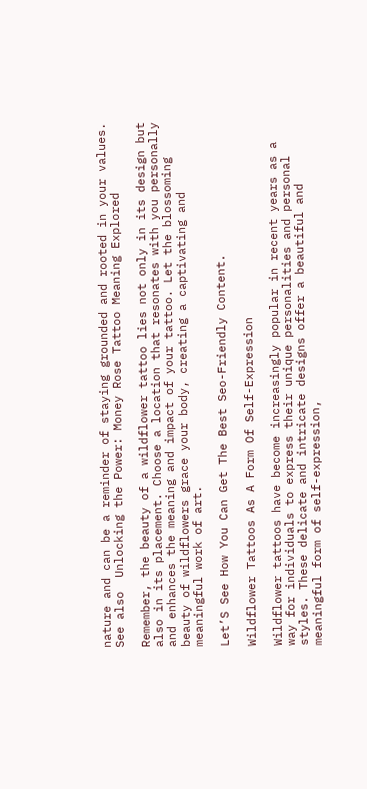nature and can be a reminder of staying grounded and rooted in your values.
See also  Unlocking the Power: Money Rose Tattoo Meaning Explored

Remember, the beauty of a wildflower tattoo lies not only in its design but also in its placement. Choose a location that resonates with you personally and enhances the meaning and impact of your tattoo. Let the blossoming beauty of wildflowers grace your body, creating a captivating and meaningful work of art.

Let’S See How You Can Get The Best Seo-Friendly Content.

Wildflower Tattoos As A Form Of Self-Expression

Wildflower tattoos have become increasingly popular in recent years as a way for individuals to express their unique personalities and personal styles. These delicate and intricate designs offer a beautiful and meaningful form of self-expression,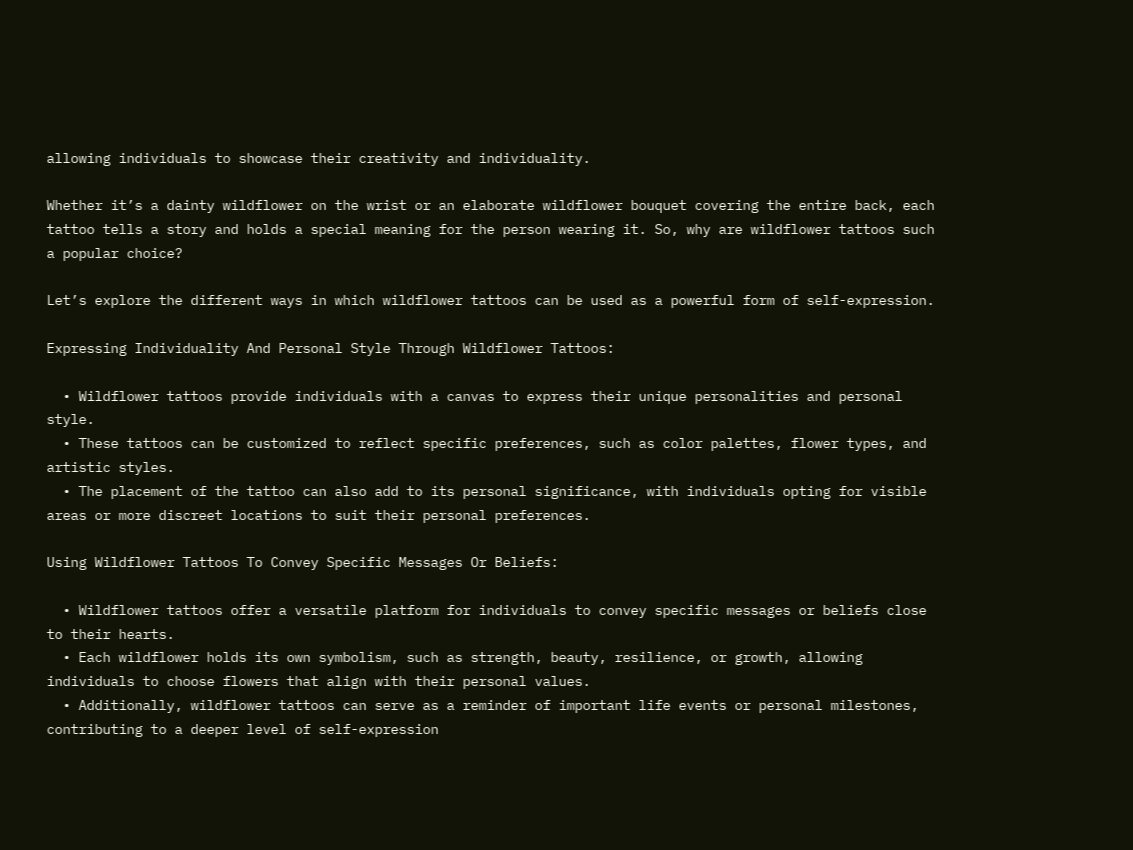allowing individuals to showcase their creativity and individuality.

Whether it’s a dainty wildflower on the wrist or an elaborate wildflower bouquet covering the entire back, each tattoo tells a story and holds a special meaning for the person wearing it. So, why are wildflower tattoos such a popular choice?

Let’s explore the different ways in which wildflower tattoos can be used as a powerful form of self-expression.

Expressing Individuality And Personal Style Through Wildflower Tattoos:

  • Wildflower tattoos provide individuals with a canvas to express their unique personalities and personal style.
  • These tattoos can be customized to reflect specific preferences, such as color palettes, flower types, and artistic styles.
  • The placement of the tattoo can also add to its personal significance, with individuals opting for visible areas or more discreet locations to suit their personal preferences.

Using Wildflower Tattoos To Convey Specific Messages Or Beliefs:

  • Wildflower tattoos offer a versatile platform for individuals to convey specific messages or beliefs close to their hearts.
  • Each wildflower holds its own symbolism, such as strength, beauty, resilience, or growth, allowing individuals to choose flowers that align with their personal values.
  • Additionally, wildflower tattoos can serve as a reminder of important life events or personal milestones, contributing to a deeper level of self-expression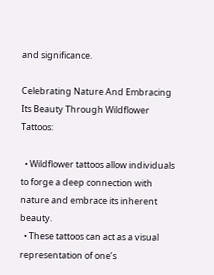and significance.

Celebrating Nature And Embracing Its Beauty Through Wildflower Tattoos:

  • Wildflower tattoos allow individuals to forge a deep connection with nature and embrace its inherent beauty.
  • These tattoos can act as a visual representation of one’s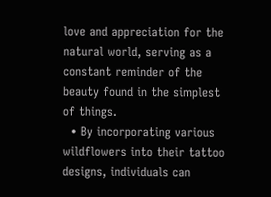love and appreciation for the natural world, serving as a constant reminder of the beauty found in the simplest of things.
  • By incorporating various wildflowers into their tattoo designs, individuals can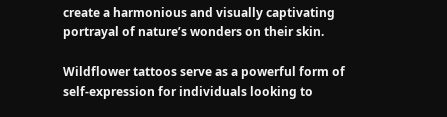create a harmonious and visually captivating portrayal of nature’s wonders on their skin.

Wildflower tattoos serve as a powerful form of self-expression for individuals looking to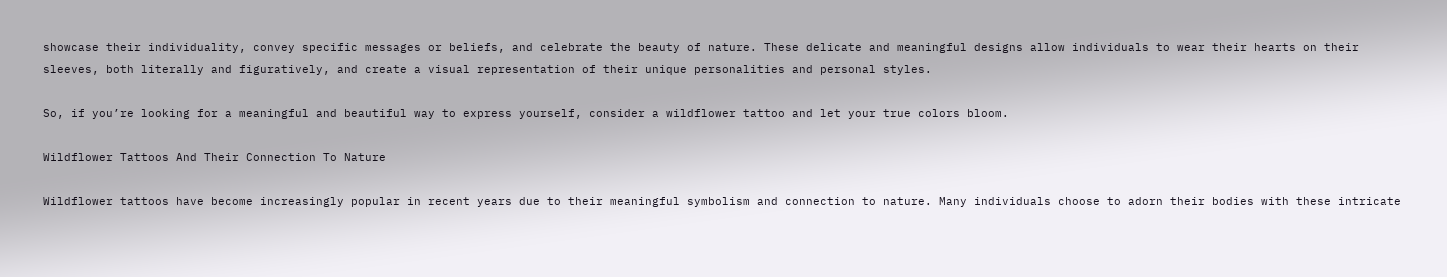showcase their individuality, convey specific messages or beliefs, and celebrate the beauty of nature. These delicate and meaningful designs allow individuals to wear their hearts on their sleeves, both literally and figuratively, and create a visual representation of their unique personalities and personal styles.

So, if you’re looking for a meaningful and beautiful way to express yourself, consider a wildflower tattoo and let your true colors bloom.

Wildflower Tattoos And Their Connection To Nature

Wildflower tattoos have become increasingly popular in recent years due to their meaningful symbolism and connection to nature. Many individuals choose to adorn their bodies with these intricate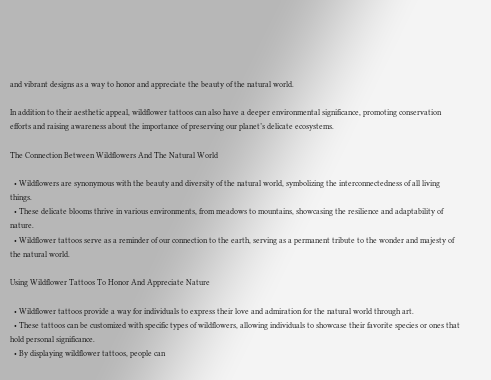and vibrant designs as a way to honor and appreciate the beauty of the natural world.

In addition to their aesthetic appeal, wildflower tattoos can also have a deeper environmental significance, promoting conservation efforts and raising awareness about the importance of preserving our planet’s delicate ecosystems.

The Connection Between Wildflowers And The Natural World

  • Wildflowers are synonymous with the beauty and diversity of the natural world, symbolizing the interconnectedness of all living things.
  • These delicate blooms thrive in various environments, from meadows to mountains, showcasing the resilience and adaptability of nature.
  • Wildflower tattoos serve as a reminder of our connection to the earth, serving as a permanent tribute to the wonder and majesty of the natural world.

Using Wildflower Tattoos To Honor And Appreciate Nature

  • Wildflower tattoos provide a way for individuals to express their love and admiration for the natural world through art.
  • These tattoos can be customized with specific types of wildflowers, allowing individuals to showcase their favorite species or ones that hold personal significance.
  • By displaying wildflower tattoos, people can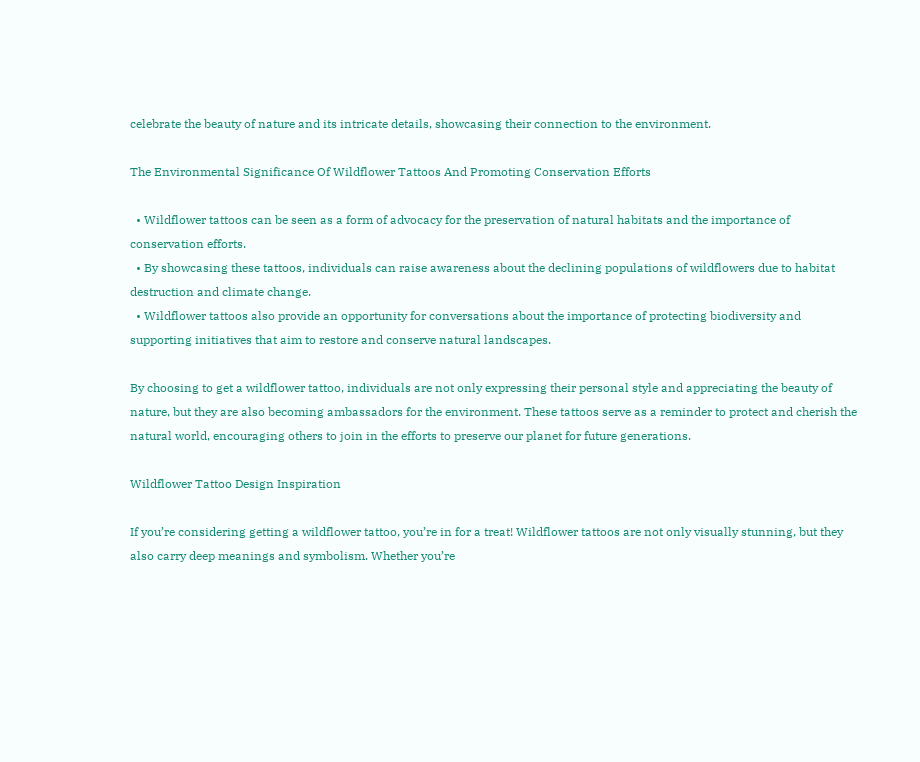celebrate the beauty of nature and its intricate details, showcasing their connection to the environment.

The Environmental Significance Of Wildflower Tattoos And Promoting Conservation Efforts

  • Wildflower tattoos can be seen as a form of advocacy for the preservation of natural habitats and the importance of conservation efforts.
  • By showcasing these tattoos, individuals can raise awareness about the declining populations of wildflowers due to habitat destruction and climate change.
  • Wildflower tattoos also provide an opportunity for conversations about the importance of protecting biodiversity and supporting initiatives that aim to restore and conserve natural landscapes.

By choosing to get a wildflower tattoo, individuals are not only expressing their personal style and appreciating the beauty of nature, but they are also becoming ambassadors for the environment. These tattoos serve as a reminder to protect and cherish the natural world, encouraging others to join in the efforts to preserve our planet for future generations.

Wildflower Tattoo Design Inspiration

If you’re considering getting a wildflower tattoo, you’re in for a treat! Wildflower tattoos are not only visually stunning, but they also carry deep meanings and symbolism. Whether you’re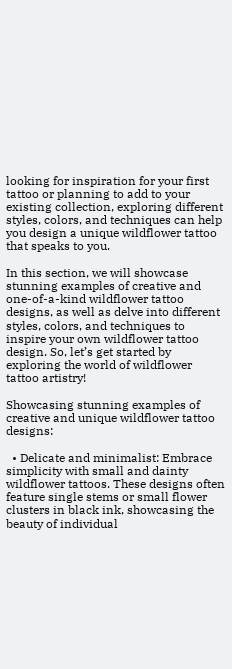looking for inspiration for your first tattoo or planning to add to your existing collection, exploring different styles, colors, and techniques can help you design a unique wildflower tattoo that speaks to you.

In this section, we will showcase stunning examples of creative and one-of-a-kind wildflower tattoo designs, as well as delve into different styles, colors, and techniques to inspire your own wildflower tattoo design. So, let’s get started by exploring the world of wildflower tattoo artistry!

Showcasing stunning examples of creative and unique wildflower tattoo designs:

  • Delicate and minimalist: Embrace simplicity with small and dainty wildflower tattoos. These designs often feature single stems or small flower clusters in black ink, showcasing the beauty of individual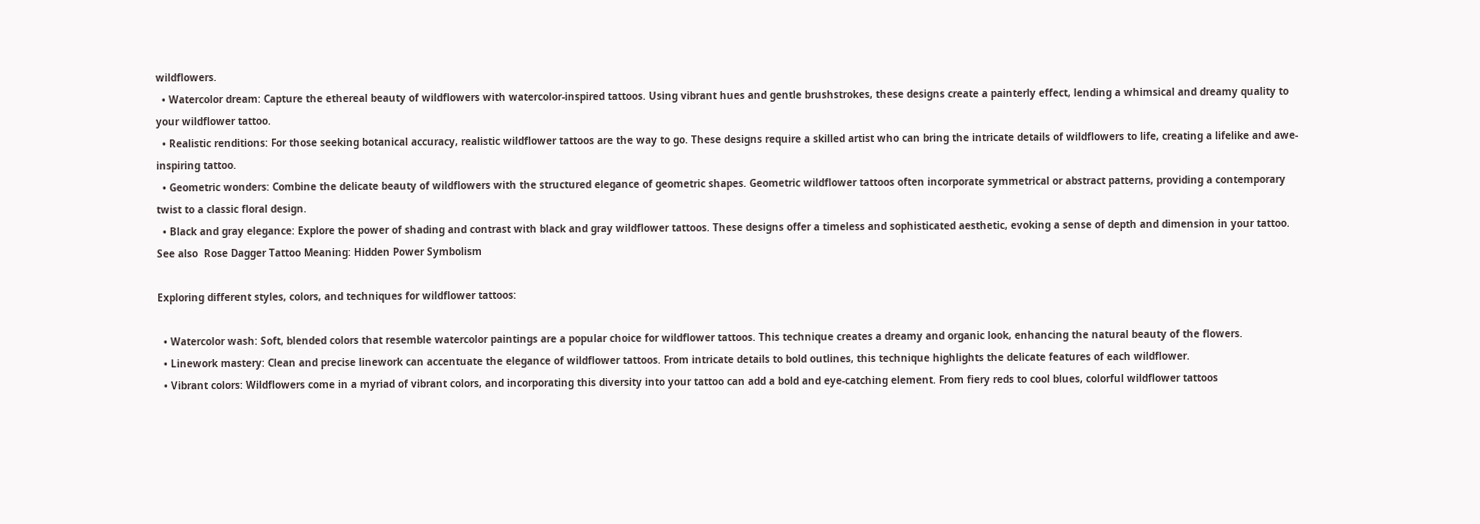wildflowers.
  • Watercolor dream: Capture the ethereal beauty of wildflowers with watercolor-inspired tattoos. Using vibrant hues and gentle brushstrokes, these designs create a painterly effect, lending a whimsical and dreamy quality to your wildflower tattoo.
  • Realistic renditions: For those seeking botanical accuracy, realistic wildflower tattoos are the way to go. These designs require a skilled artist who can bring the intricate details of wildflowers to life, creating a lifelike and awe-inspiring tattoo.
  • Geometric wonders: Combine the delicate beauty of wildflowers with the structured elegance of geometric shapes. Geometric wildflower tattoos often incorporate symmetrical or abstract patterns, providing a contemporary twist to a classic floral design.
  • Black and gray elegance: Explore the power of shading and contrast with black and gray wildflower tattoos. These designs offer a timeless and sophisticated aesthetic, evoking a sense of depth and dimension in your tattoo.
See also  Rose Dagger Tattoo Meaning: Hidden Power Symbolism

Exploring different styles, colors, and techniques for wildflower tattoos:

  • Watercolor wash: Soft, blended colors that resemble watercolor paintings are a popular choice for wildflower tattoos. This technique creates a dreamy and organic look, enhancing the natural beauty of the flowers.
  • Linework mastery: Clean and precise linework can accentuate the elegance of wildflower tattoos. From intricate details to bold outlines, this technique highlights the delicate features of each wildflower.
  • Vibrant colors: Wildflowers come in a myriad of vibrant colors, and incorporating this diversity into your tattoo can add a bold and eye-catching element. From fiery reds to cool blues, colorful wildflower tattoos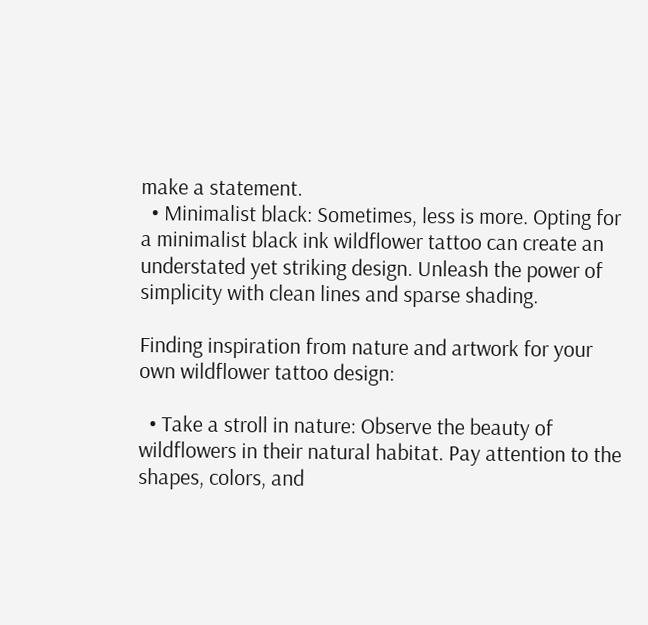make a statement.
  • Minimalist black: Sometimes, less is more. Opting for a minimalist black ink wildflower tattoo can create an understated yet striking design. Unleash the power of simplicity with clean lines and sparse shading.

Finding inspiration from nature and artwork for your own wildflower tattoo design:

  • Take a stroll in nature: Observe the beauty of wildflowers in their natural habitat. Pay attention to the shapes, colors, and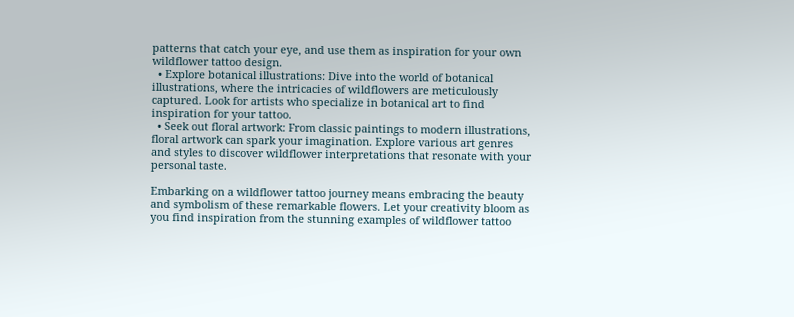patterns that catch your eye, and use them as inspiration for your own wildflower tattoo design.
  • Explore botanical illustrations: Dive into the world of botanical illustrations, where the intricacies of wildflowers are meticulously captured. Look for artists who specialize in botanical art to find inspiration for your tattoo.
  • Seek out floral artwork: From classic paintings to modern illustrations, floral artwork can spark your imagination. Explore various art genres and styles to discover wildflower interpretations that resonate with your personal taste.

Embarking on a wildflower tattoo journey means embracing the beauty and symbolism of these remarkable flowers. Let your creativity bloom as you find inspiration from the stunning examples of wildflower tattoo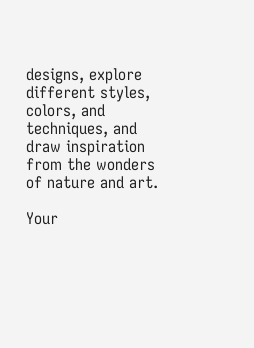designs, explore different styles, colors, and techniques, and draw inspiration from the wonders of nature and art.

Your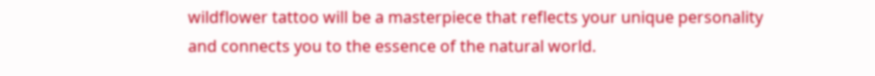wildflower tattoo will be a masterpiece that reflects your unique personality and connects you to the essence of the natural world.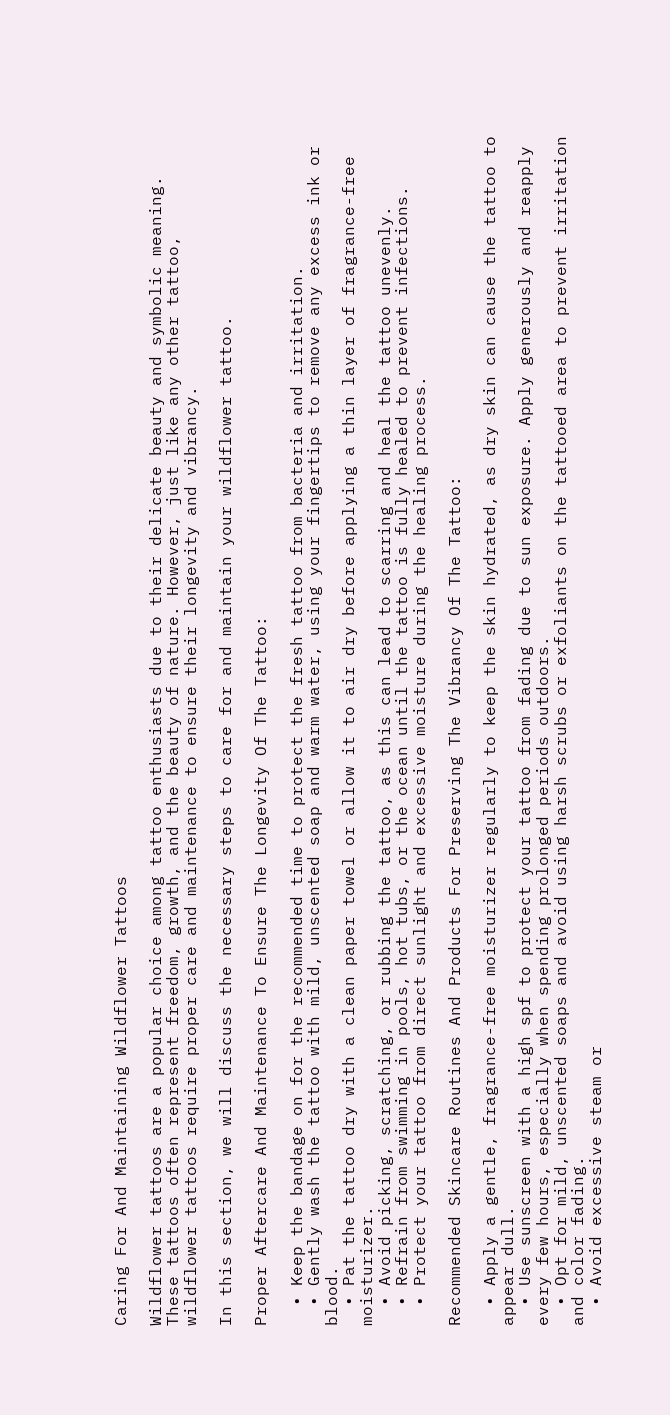Caring For And Maintaining Wildflower Tattoos

Wildflower tattoos are a popular choice among tattoo enthusiasts due to their delicate beauty and symbolic meaning. These tattoos often represent freedom, growth, and the beauty of nature. However, just like any other tattoo, wildflower tattoos require proper care and maintenance to ensure their longevity and vibrancy.

In this section, we will discuss the necessary steps to care for and maintain your wildflower tattoo.

Proper Aftercare And Maintenance To Ensure The Longevity Of The Tattoo:

  • Keep the bandage on for the recommended time to protect the fresh tattoo from bacteria and irritation.
  • Gently wash the tattoo with mild, unscented soap and warm water, using your fingertips to remove any excess ink or blood.
  • Pat the tattoo dry with a clean paper towel or allow it to air dry before applying a thin layer of fragrance-free moisturizer.
  • Avoid picking, scratching, or rubbing the tattoo, as this can lead to scarring and heal the tattoo unevenly.
  • Refrain from swimming in pools, hot tubs, or the ocean until the tattoo is fully healed to prevent infections.
  • Protect your tattoo from direct sunlight and excessive moisture during the healing process.

Recommended Skincare Routines And Products For Preserving The Vibrancy Of The Tattoo:

  • Apply a gentle, fragrance-free moisturizer regularly to keep the skin hydrated, as dry skin can cause the tattoo to appear dull.
  • Use sunscreen with a high spf to protect your tattoo from fading due to sun exposure. Apply generously and reapply every few hours, especially when spending prolonged periods outdoors.
  • Opt for mild, unscented soaps and avoid using harsh scrubs or exfoliants on the tattooed area to prevent irritation and color fading.
  • Avoid excessive steam or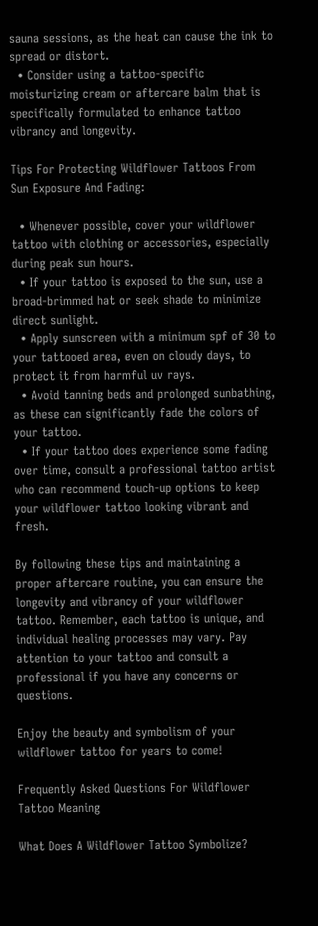sauna sessions, as the heat can cause the ink to spread or distort.
  • Consider using a tattoo-specific moisturizing cream or aftercare balm that is specifically formulated to enhance tattoo vibrancy and longevity.

Tips For Protecting Wildflower Tattoos From Sun Exposure And Fading:

  • Whenever possible, cover your wildflower tattoo with clothing or accessories, especially during peak sun hours.
  • If your tattoo is exposed to the sun, use a broad-brimmed hat or seek shade to minimize direct sunlight.
  • Apply sunscreen with a minimum spf of 30 to your tattooed area, even on cloudy days, to protect it from harmful uv rays.
  • Avoid tanning beds and prolonged sunbathing, as these can significantly fade the colors of your tattoo.
  • If your tattoo does experience some fading over time, consult a professional tattoo artist who can recommend touch-up options to keep your wildflower tattoo looking vibrant and fresh.

By following these tips and maintaining a proper aftercare routine, you can ensure the longevity and vibrancy of your wildflower tattoo. Remember, each tattoo is unique, and individual healing processes may vary. Pay attention to your tattoo and consult a professional if you have any concerns or questions.

Enjoy the beauty and symbolism of your wildflower tattoo for years to come!

Frequently Asked Questions For Wildflower Tattoo Meaning

What Does A Wildflower Tattoo Symbolize?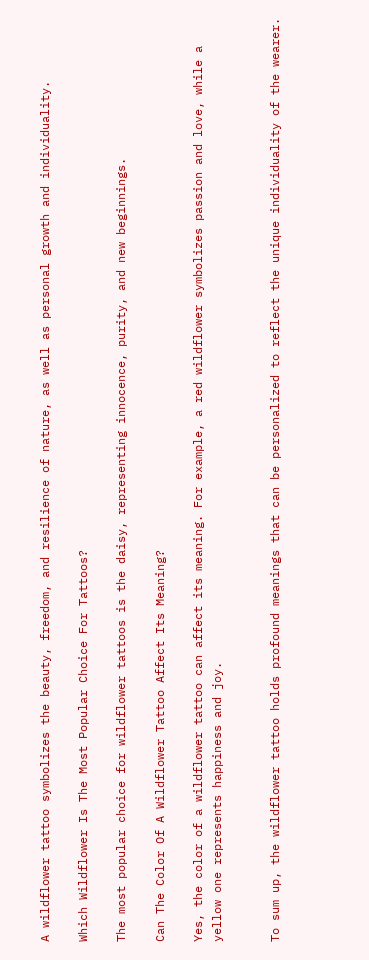A wildflower tattoo symbolizes the beauty, freedom, and resilience of nature, as well as personal growth and individuality.

Which Wildflower Is The Most Popular Choice For Tattoos?

The most popular choice for wildflower tattoos is the daisy, representing innocence, purity, and new beginnings.

Can The Color Of A Wildflower Tattoo Affect Its Meaning?

Yes, the color of a wildflower tattoo can affect its meaning. For example, a red wildflower symbolizes passion and love, while a yellow one represents happiness and joy.


To sum up, the wildflower tattoo holds profound meanings that can be personalized to reflect the unique individuality of the wearer.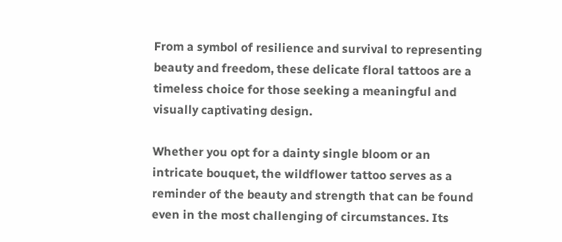From a symbol of resilience and survival to representing beauty and freedom, these delicate floral tattoos are a timeless choice for those seeking a meaningful and visually captivating design.

Whether you opt for a dainty single bloom or an intricate bouquet, the wildflower tattoo serves as a reminder of the beauty and strength that can be found even in the most challenging of circumstances. Its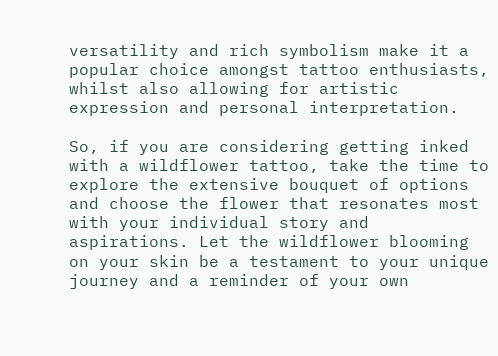versatility and rich symbolism make it a popular choice amongst tattoo enthusiasts, whilst also allowing for artistic expression and personal interpretation.

So, if you are considering getting inked with a wildflower tattoo, take the time to explore the extensive bouquet of options and choose the flower that resonates most with your individual story and aspirations. Let the wildflower blooming on your skin be a testament to your unique journey and a reminder of your own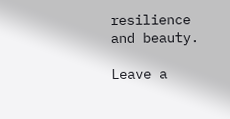resilience and beauty.

Leave a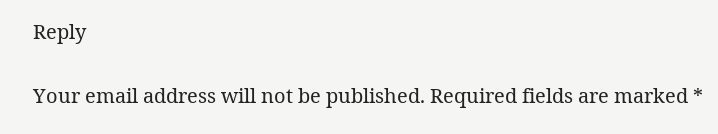Reply

Your email address will not be published. Required fields are marked *